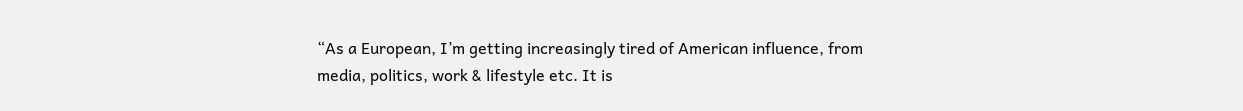“As a European, I’m getting increasingly tired of American influence, from media, politics, work & lifestyle etc. It is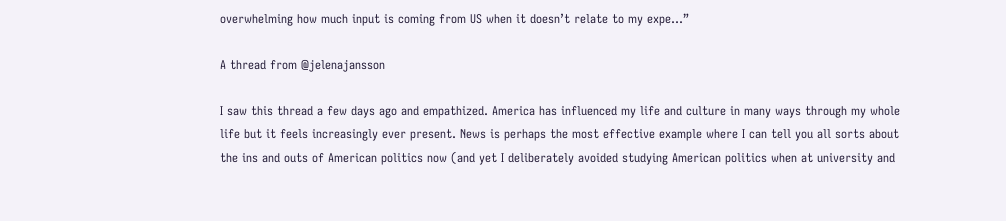overwhelming how much input is coming from US when it doesn’t relate to my expe…”

A thread from @jelenajansson

I saw this thread a few days ago and empathized. America has influenced my life and culture in many ways through my whole life but it feels increasingly ever present. News is perhaps the most effective example where I can tell you all sorts about the ins and outs of American politics now (and yet I deliberately avoided studying American politics when at university and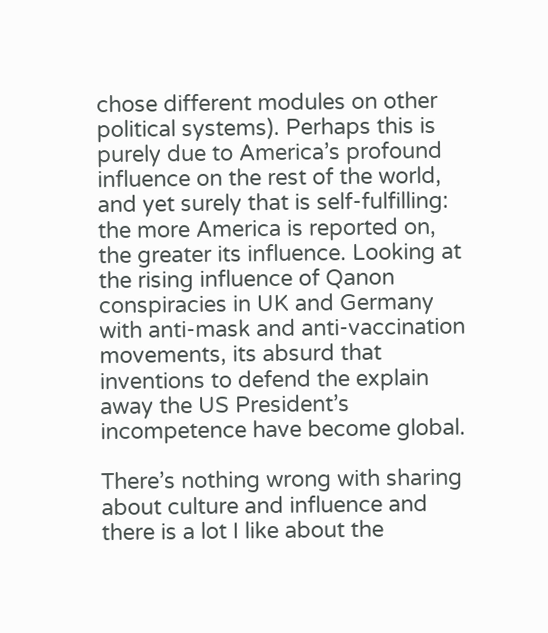chose different modules on other political systems). Perhaps this is purely due to America’s profound influence on the rest of the world, and yet surely that is self-fulfilling: the more America is reported on, the greater its influence. Looking at the rising influence of Qanon conspiracies in UK and Germany with anti-mask and anti-vaccination movements, its absurd that inventions to defend the explain away the US President’s incompetence have become global.

There’s nothing wrong with sharing about culture and influence and there is a lot I like about the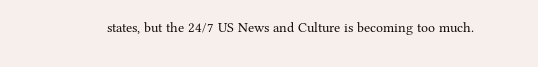states, but the 24/7 US News and Culture is becoming too much.